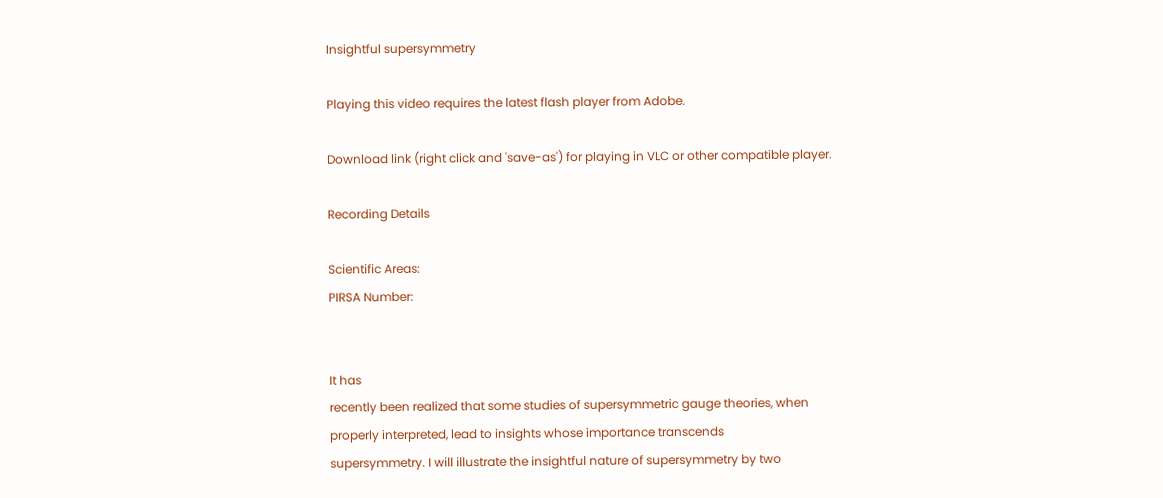Insightful supersymmetry

Playing this video requires the latest flash player from Adobe.

Download link (right click and 'save-as') for playing in VLC or other compatible player.

Recording Details

Scientific Areas:
PIRSA Number:


It has
recently been realized that some studies of supersymmetric gauge theories, when
properly interpreted, lead to insights whose importance transcends
supersymmetry. I will illustrate the insightful nature of supersymmetry by two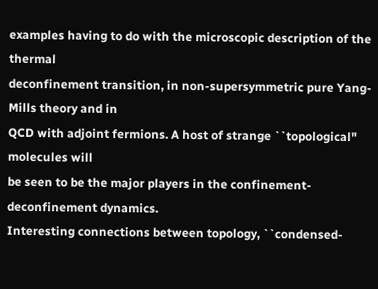examples having to do with the microscopic description of the thermal
deconfinement transition, in non-supersymmetric pure Yang-Mills theory and in
QCD with adjoint fermions. A host of strange ``topological" molecules will
be seen to be the major players in the confinement-deconfinement dynamics.
Interesting connections between topology, ``condensed-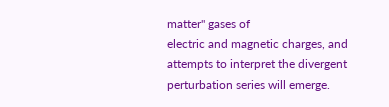matter" gases of
electric and magnetic charges, and attempts to interpret the divergent
perturbation series will emerge.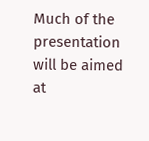Much of the presentation will be aimed at